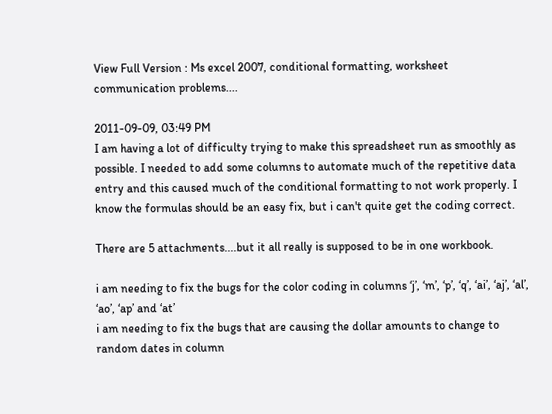View Full Version : Ms excel 2007, conditional formatting, worksheet communication problems....

2011-09-09, 03:49 PM
I am having a lot of difficulty trying to make this spreadsheet run as smoothly as possible. I needed to add some columns to automate much of the repetitive data entry and this caused much of the conditional formatting to not work properly. I know the formulas should be an easy fix, but i can't quite get the coding correct.

There are 5 attachments....but it all really is supposed to be in one workbook.

i am needing to fix the bugs for the color coding in columns ‘j’, ‘m’, ‘p’, ‘q’, ‘ai’, ‘aj’, ‘al’, ‘ao’, ‘ap’ and ‘at’
i am needing to fix the bugs that are causing the dollar amounts to change to random dates in column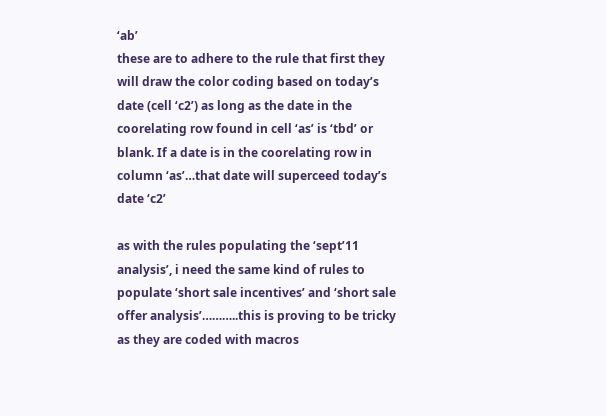‘ab’
these are to adhere to the rule that first they will draw the color coding based on today’s date (cell ‘c2’) as long as the date in the coorelating row found in cell ‘as’ is ‘tbd’ or blank. If a date is in the coorelating row in column ‘as’…that date will superceed today’s date ‘c2’

as with the rules populating the ‘sept’11 analysis’, i need the same kind of rules to populate ‘short sale incentives’ and ‘short sale offer analysis’………..this is proving to be tricky as they are coded with macros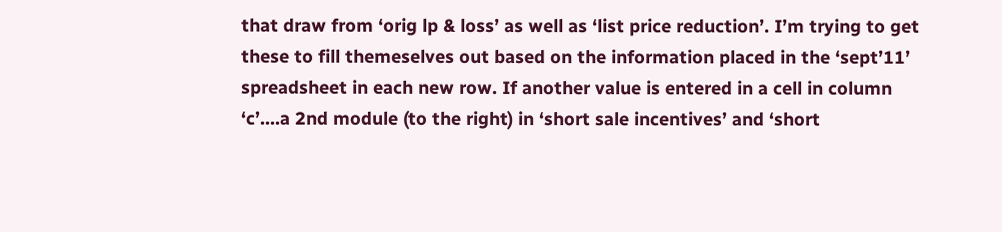that draw from ‘orig lp & loss’ as well as ‘list price reduction’. I’m trying to get these to fill themeselves out based on the information placed in the ‘sept’11’ spreadsheet in each new row. If another value is entered in a cell in column ‘c’….a 2nd module (to the right) in ‘short sale incentives’ and ‘short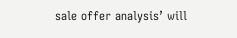sale offer analysis’ will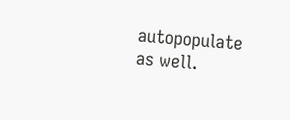autopopulate as well.